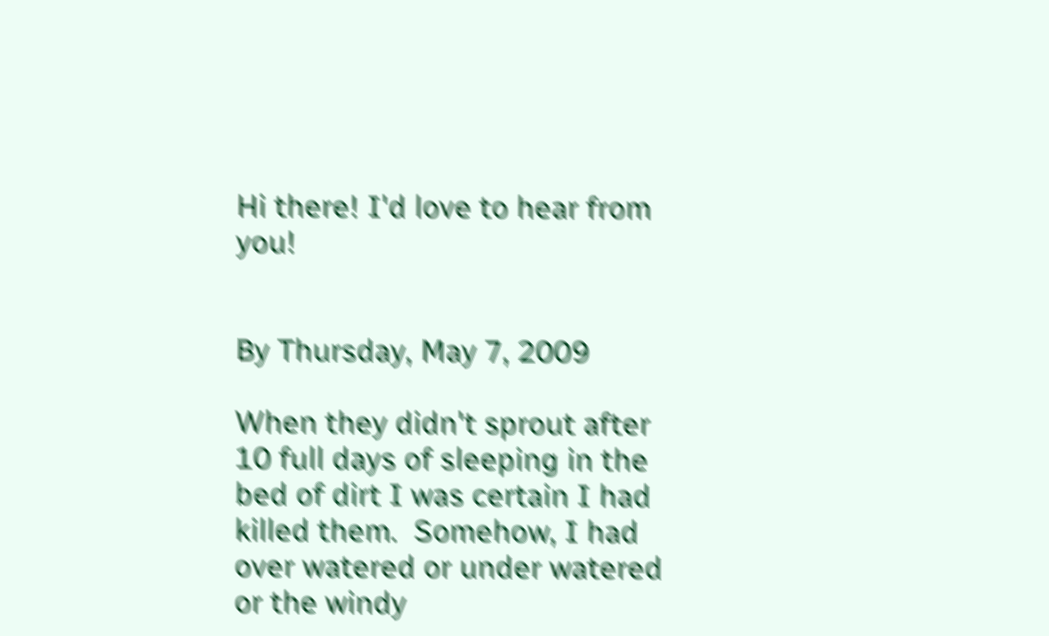Hi there! I'd love to hear from you!


By Thursday, May 7, 2009

When they didn't sprout after 10 full days of sleeping in the bed of dirt I was certain I had killed them.  Somehow, I had over watered or under watered or the windy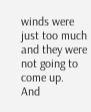winds were just too much and they were not going to come up.  And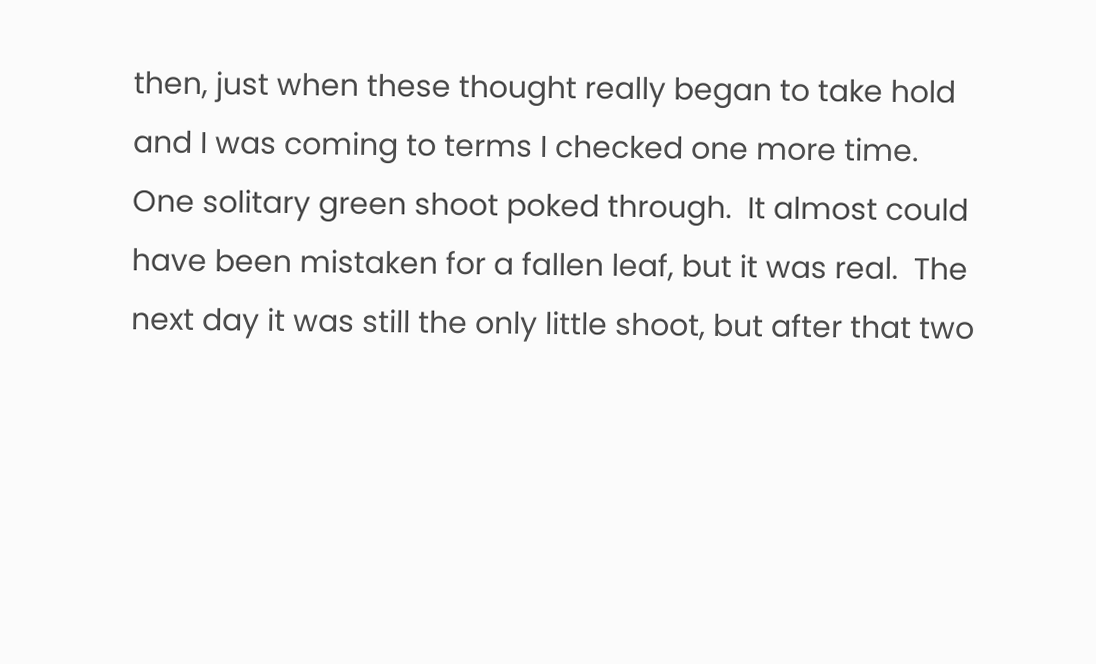then, just when these thought really began to take hold and I was coming to terms I checked one more time.  One solitary green shoot poked through.  It almost could have been mistaken for a fallen leaf, but it was real.  The next day it was still the only little shoot, but after that two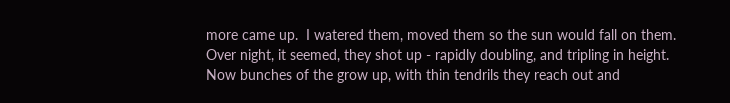more came up.  I watered them, moved them so the sun would fall on them.  Over night, it seemed, they shot up - rapidly doubling, and tripling in height.  Now bunches of the grow up, with thin tendrils they reach out and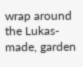wrap around the Lukas-made, garden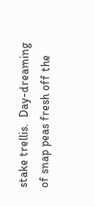stake trellis.  Day-dreaming of snap peas fresh off the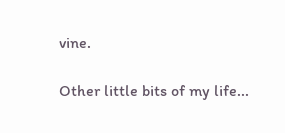vine.

Other little bits of my life...